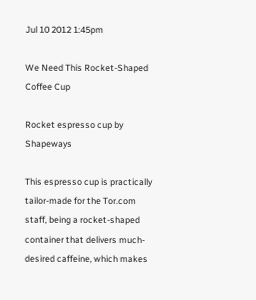Jul 10 2012 1:45pm

We Need This Rocket-Shaped Coffee Cup

Rocket espresso cup by Shapeways

This espresso cup is practically tailor-made for the Tor.com staff, being a rocket-shaped container that delivers much-desired caffeine, which makes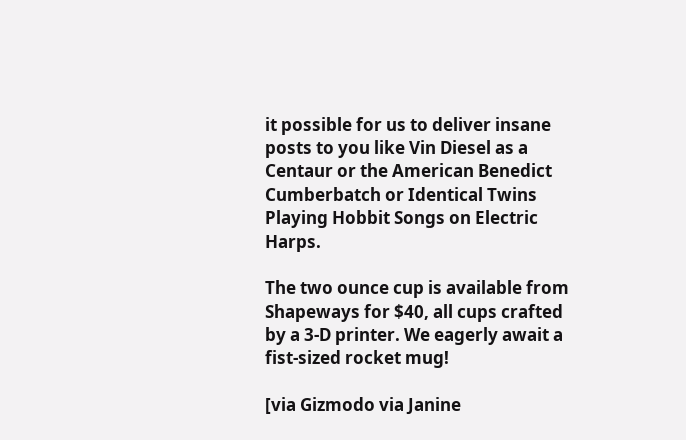it possible for us to deliver insane posts to you like Vin Diesel as a Centaur or the American Benedict Cumberbatch or Identical Twins Playing Hobbit Songs on Electric Harps.

The two ounce cup is available from Shapeways for $40, all cups crafted by a 3-D printer. We eagerly await a fist-sized rocket mug!

[via Gizmodo via Janine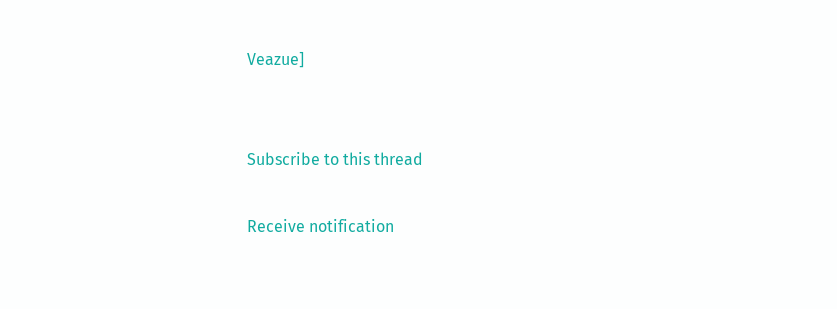Veazue]


Subscribe to this thread

Receive notification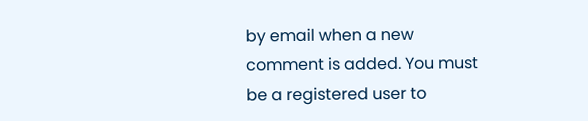by email when a new comment is added. You must be a registered user to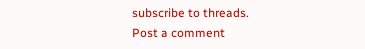subscribe to threads.
Post a comment